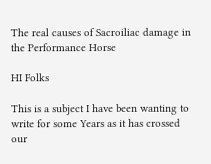The real causes of Sacroiliac damage in the Performance Horse

HI Folks

This is a subject I have been wanting to write for some Years as it has crossed our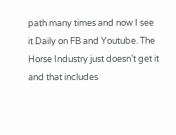path many times and now I see it Daily on FB and Youtube. The Horse Industry just doesn’t get it and that includes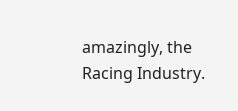amazingly, the Racing Industry.